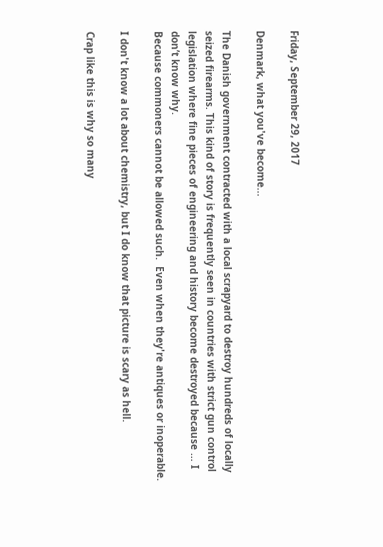Friday, September 29, 2017

Denmark, what you've become...

The Danish government contracted with a local scrapyard to destroy hundreds of locally seized firearms. This kind of story is frequently seen in countries with strict gun control legislation where fine pieces of engineering and history become destroyed because … I don’t know why.
Because commoners cannot be allowed such.  Even when they're antiques or inoperable.

I don't know a lot about chemistry, but I do know that picture is scary as hell.

Crap like this is why so many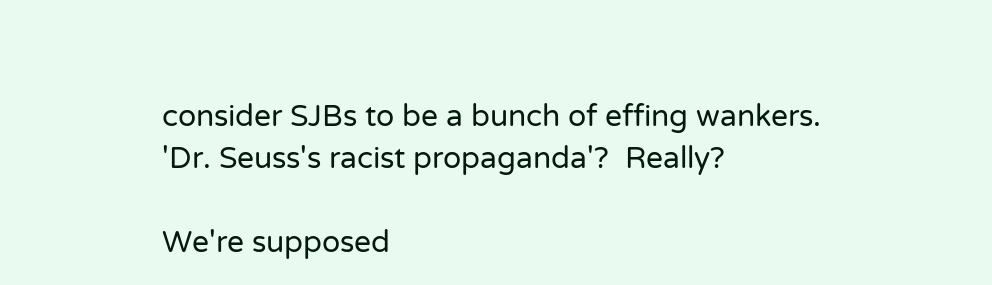consider SJBs to be a bunch of effing wankers.
'Dr. Seuss's racist propaganda'?  Really?

We're supposed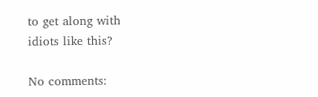to get along with idiots like this?

No comments: